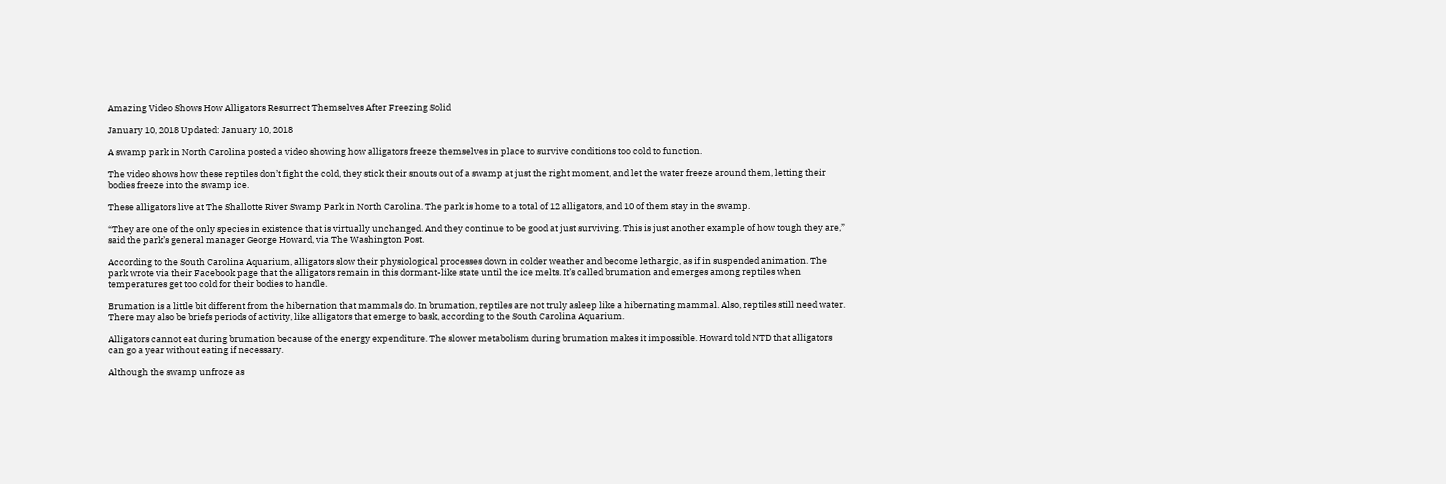Amazing Video Shows How Alligators Resurrect Themselves After Freezing Solid

January 10, 2018 Updated: January 10, 2018

A swamp park in North Carolina posted a video showing how alligators freeze themselves in place to survive conditions too cold to function.

The video shows how these reptiles don’t fight the cold, they stick their snouts out of a swamp at just the right moment, and let the water freeze around them, letting their bodies freeze into the swamp ice.

These alligators live at The Shallotte River Swamp Park in North Carolina. The park is home to a total of 12 alligators, and 10 of them stay in the swamp.

“They are one of the only species in existence that is virtually unchanged. And they continue to be good at just surviving. This is just another example of how tough they are,” said the park’s general manager George Howard, via The Washington Post.

According to the South Carolina Aquarium, alligators slow their physiological processes down in colder weather and become lethargic, as if in suspended animation. The park wrote via their Facebook page that the alligators remain in this dormant-like state until the ice melts. It’s called brumation and emerges among reptiles when temperatures get too cold for their bodies to handle.

Brumation is a little bit different from the hibernation that mammals do. In brumation, reptiles are not truly asleep like a hibernating mammal. Also, reptiles still need water. There may also be briefs periods of activity, like alligators that emerge to bask, according to the South Carolina Aquarium.

Alligators cannot eat during brumation because of the energy expenditure. The slower metabolism during brumation makes it impossible. Howard told NTD that alligators can go a year without eating if necessary.

Although the swamp unfroze as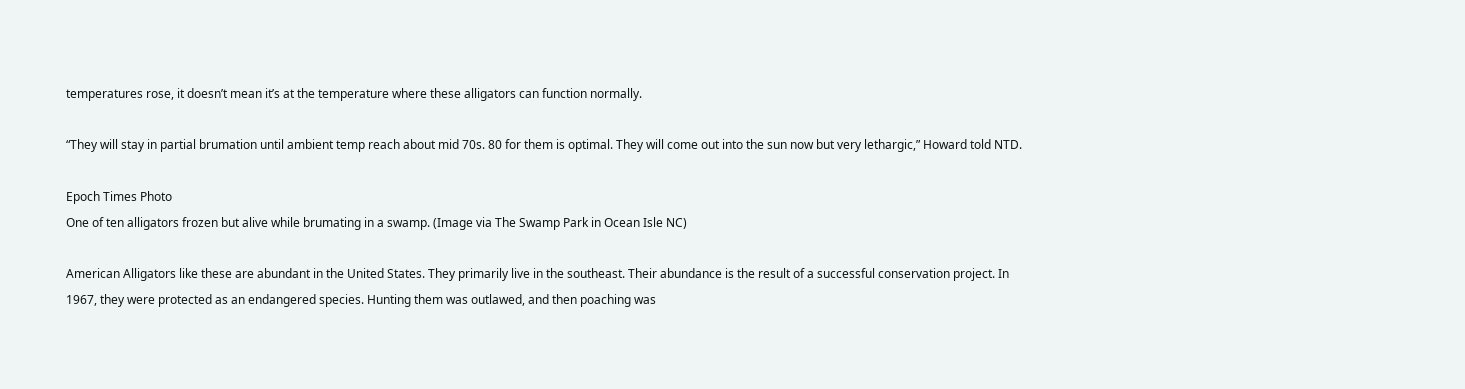temperatures rose, it doesn’t mean it’s at the temperature where these alligators can function normally.

“They will stay in partial brumation until ambient temp reach about mid 70s. 80 for them is optimal. They will come out into the sun now but very lethargic,” Howard told NTD.

Epoch Times Photo
One of ten alligators frozen but alive while brumating in a swamp. (Image via The Swamp Park in Ocean Isle NC)

American Alligators like these are abundant in the United States. They primarily live in the southeast. Their abundance is the result of a successful conservation project. In 1967, they were protected as an endangered species. Hunting them was outlawed, and then poaching was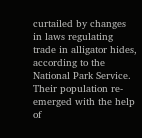curtailed by changes in laws regulating trade in alligator hides, according to the National Park Service. Their population re-emerged with the help of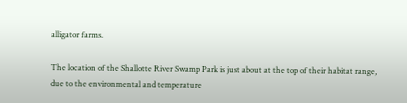alligator farms.

The location of the Shallotte River Swamp Park is just about at the top of their habitat range, due to the environmental and temperature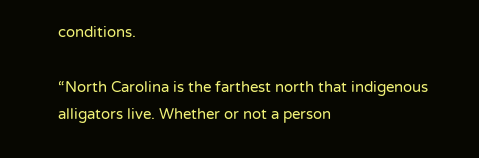conditions.

“North Carolina is the farthest north that indigenous alligators live. Whether or not a person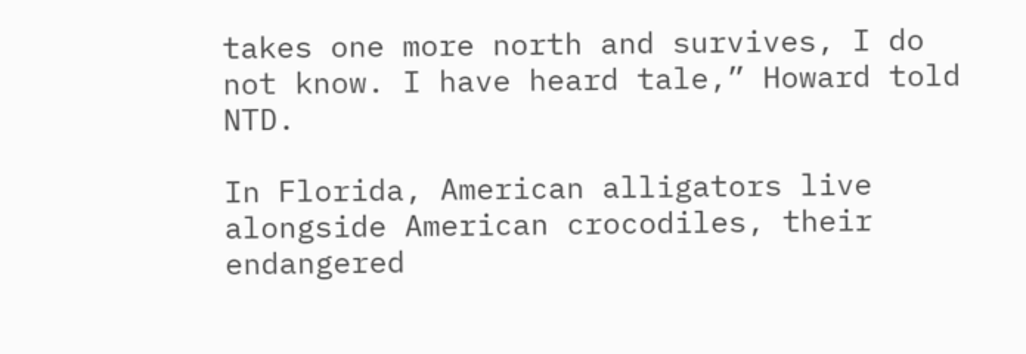takes one more north and survives, I do not know. I have heard tale,” Howard told NTD.

In Florida, American alligators live alongside American crocodiles, their endangered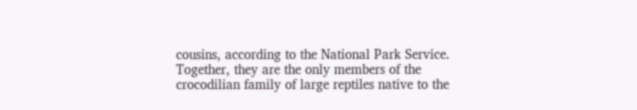cousins, according to the National Park Service. Together, they are the only members of the crocodilian family of large reptiles native to the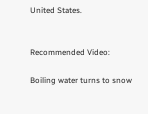United States.


Recommended Video:

Boiling water turns to snow